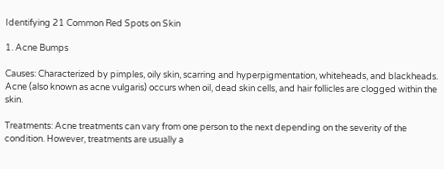Identifying 21 Common Red Spots on Skin

1. Acne Bumps

Causes: Characterized by pimples, oily skin, scarring and hyperpigmentation, whiteheads, and blackheads. Acne (also known as acne vulgaris) occurs when oil, dead skin cells, and hair follicles are clogged within the skin.

Treatments: Acne treatments can vary from one person to the next depending on the severity of the condition. However, treatments are usually a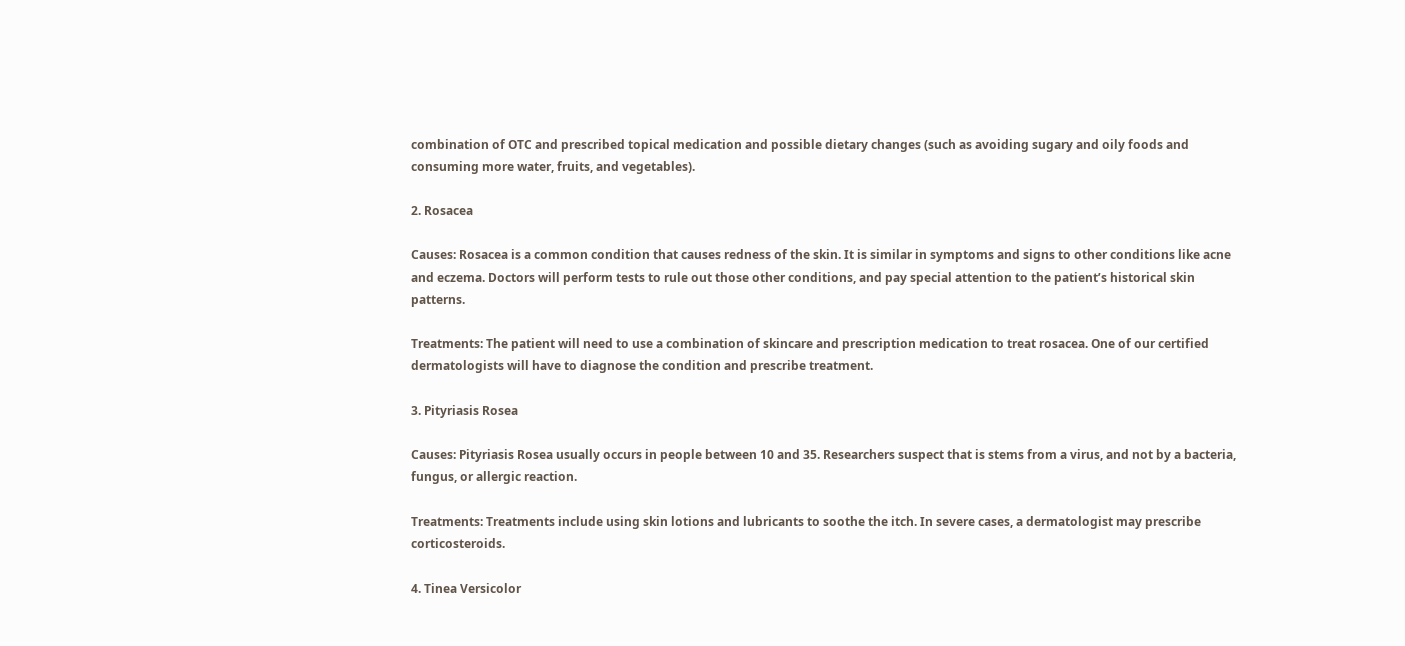combination of OTC and prescribed topical medication and possible dietary changes (such as avoiding sugary and oily foods and consuming more water, fruits, and vegetables).

2. Rosacea

Causes: Rosacea is a common condition that causes redness of the skin. It is similar in symptoms and signs to other conditions like acne and eczema. Doctors will perform tests to rule out those other conditions, and pay special attention to the patient’s historical skin patterns.

Treatments: The patient will need to use a combination of skincare and prescription medication to treat rosacea. One of our certified dermatologists will have to diagnose the condition and prescribe treatment.

3. Pityriasis Rosea

Causes: Pityriasis Rosea usually occurs in people between 10 and 35. Researchers suspect that is stems from a virus, and not by a bacteria, fungus, or allergic reaction.

Treatments: Treatments include using skin lotions and lubricants to soothe the itch. In severe cases, a dermatologist may prescribe corticosteroids.

4. Tinea Versicolor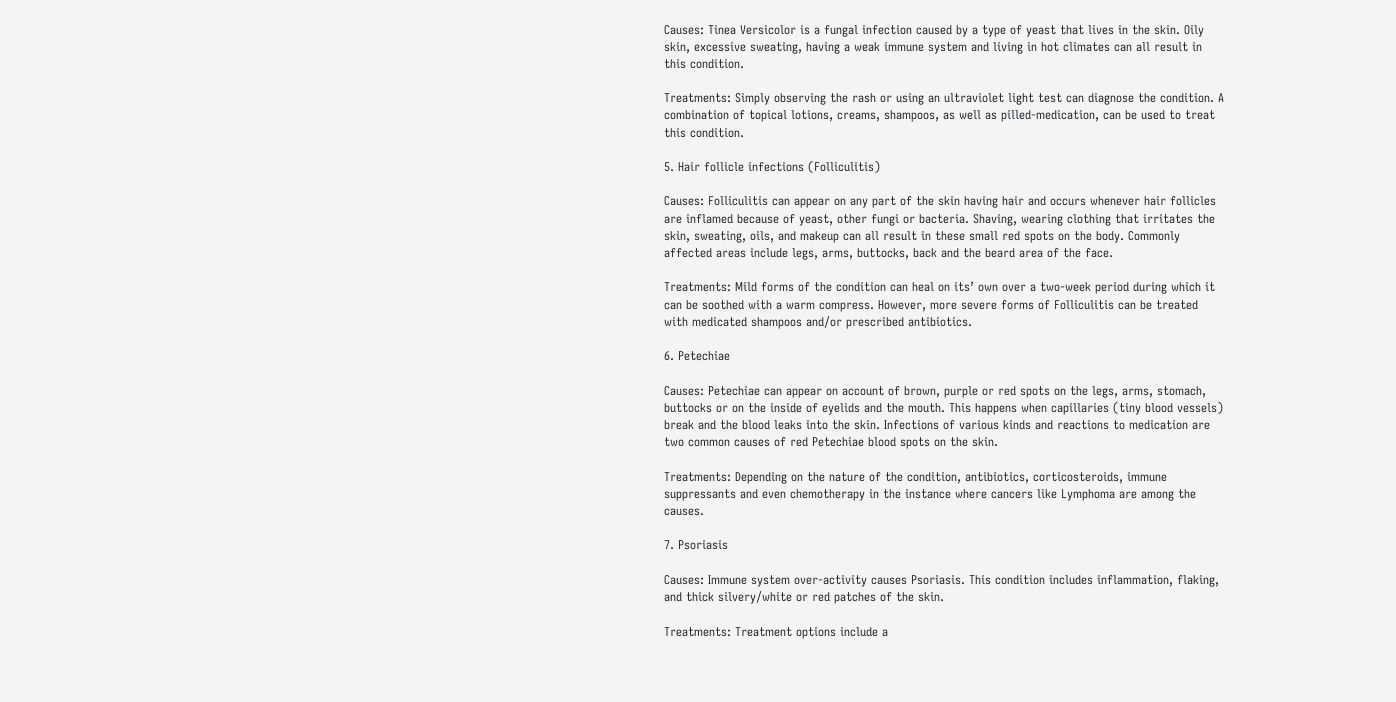Causes: Tinea Versicolor is a fungal infection caused by a type of yeast that lives in the skin. Oily skin, excessive sweating, having a weak immune system and living in hot climates can all result in this condition.

Treatments: Simply observing the rash or using an ultraviolet light test can diagnose the condition. A combination of topical lotions, creams, shampoos, as well as pilled-medication, can be used to treat this condition.

5. Hair follicle infections (Folliculitis)

Causes: Folliculitis can appear on any part of the skin having hair and occurs whenever hair follicles are inflamed because of yeast, other fungi or bacteria. Shaving, wearing clothing that irritates the skin, sweating, oils, and makeup can all result in these small red spots on the body. Commonly affected areas include legs, arms, buttocks, back and the beard area of the face.

Treatments: Mild forms of the condition can heal on its’ own over a two-week period during which it can be soothed with a warm compress. However, more severe forms of Folliculitis can be treated with medicated shampoos and/or prescribed antibiotics.

6. Petechiae

Causes: Petechiae can appear on account of brown, purple or red spots on the legs, arms, stomach, buttocks or on the inside of eyelids and the mouth. This happens when capillaries (tiny blood vessels) break and the blood leaks into the skin. Infections of various kinds and reactions to medication are two common causes of red Petechiae blood spots on the skin.

Treatments: Depending on the nature of the condition, antibiotics, corticosteroids, immune suppressants and even chemotherapy in the instance where cancers like Lymphoma are among the causes.

7. Psoriasis

Causes: Immune system over-activity causes Psoriasis. This condition includes inflammation, flaking, and thick silvery/white or red patches of the skin.

Treatments: Treatment options include a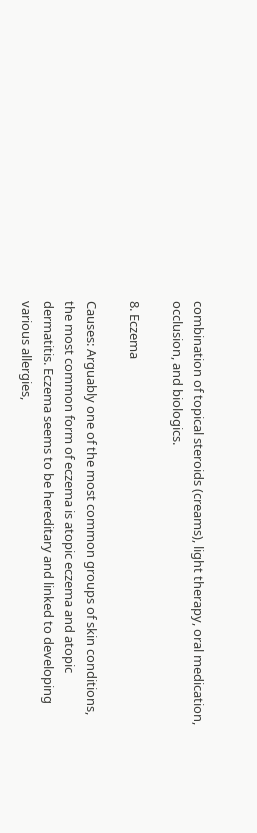combination of topical steroids (creams), light therapy, oral medication, occlusion, and biologics.

8. Eczema

Causes: Arguably one of the most common groups of skin conditions, the most common form of eczema is atopic eczema and atopic dermatitis. Eczema seems to be hereditary and linked to developing various allergies,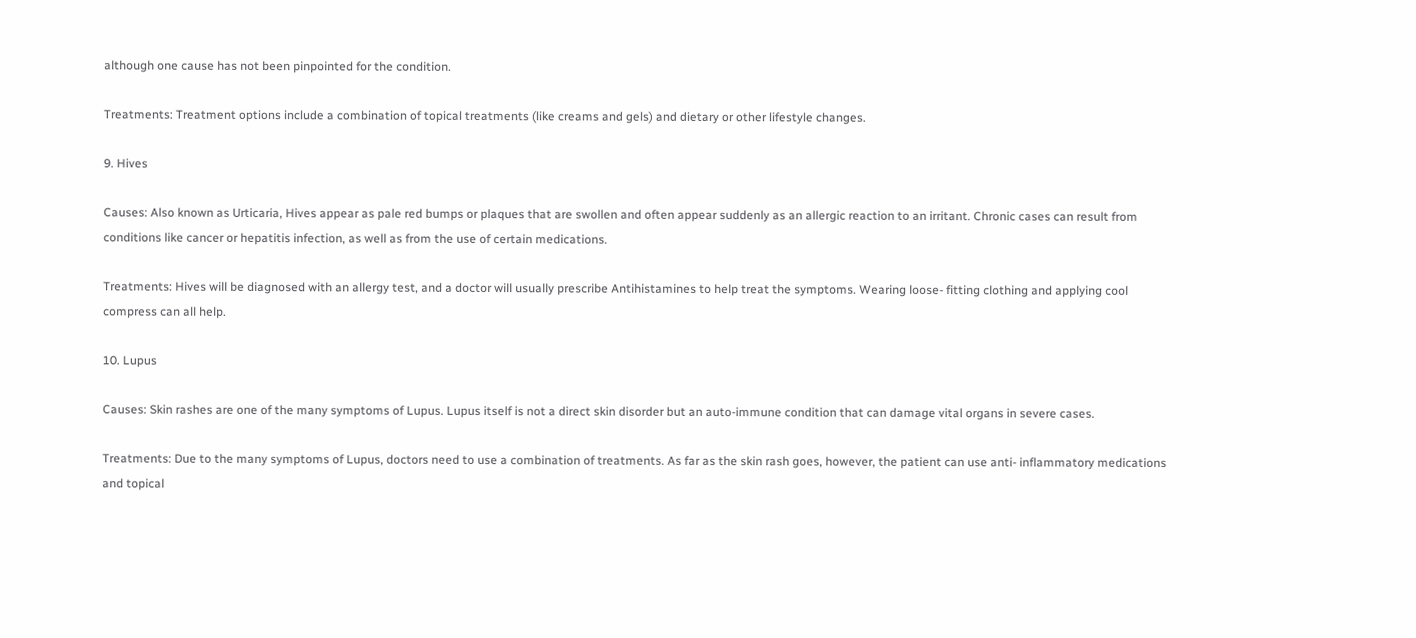although one cause has not been pinpointed for the condition.

Treatments: Treatment options include a combination of topical treatments (like creams and gels) and dietary or other lifestyle changes.

9. Hives

Causes: Also known as Urticaria, Hives appear as pale red bumps or plaques that are swollen and often appear suddenly as an allergic reaction to an irritant. Chronic cases can result from conditions like cancer or hepatitis infection, as well as from the use of certain medications.

Treatments: Hives will be diagnosed with an allergy test, and a doctor will usually prescribe Antihistamines to help treat the symptoms. Wearing loose- fitting clothing and applying cool compress can all help.

10. Lupus

Causes: Skin rashes are one of the many symptoms of Lupus. Lupus itself is not a direct skin disorder but an auto-immune condition that can damage vital organs in severe cases.

Treatments: Due to the many symptoms of Lupus, doctors need to use a combination of treatments. As far as the skin rash goes, however, the patient can use anti- inflammatory medications and topical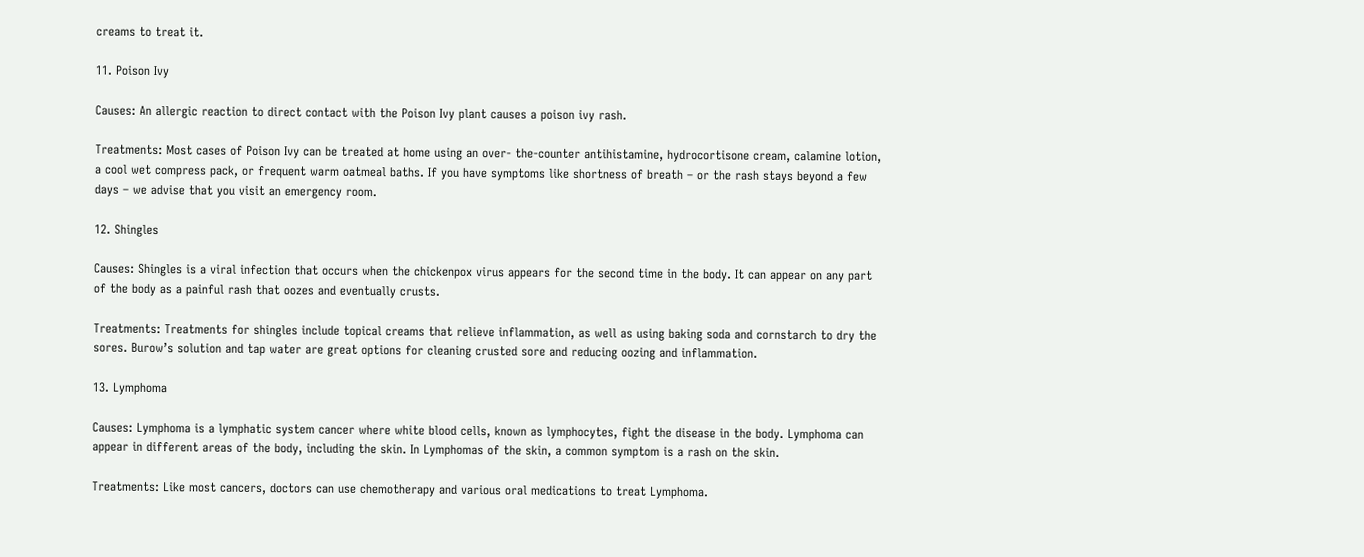creams to treat it.

11. Poison Ivy

Causes: An allergic reaction to direct contact with the Poison Ivy plant causes a poison ivy rash.

Treatments: Most cases of Poison Ivy can be treated at home using an over- the-counter antihistamine, hydrocortisone cream, calamine lotion, a cool wet compress pack, or frequent warm oatmeal baths. If you have symptoms like shortness of breath – or the rash stays beyond a few days – we advise that you visit an emergency room.

12. Shingles

Causes: Shingles is a viral infection that occurs when the chickenpox virus appears for the second time in the body. It can appear on any part of the body as a painful rash that oozes and eventually crusts.

Treatments: Treatments for shingles include topical creams that relieve inflammation, as well as using baking soda and cornstarch to dry the sores. Burow’s solution and tap water are great options for cleaning crusted sore and reducing oozing and inflammation.

13. Lymphoma

Causes: Lymphoma is a lymphatic system cancer where white blood cells, known as lymphocytes, fight the disease in the body. Lymphoma can appear in different areas of the body, including the skin. In Lymphomas of the skin, a common symptom is a rash on the skin.

Treatments: Like most cancers, doctors can use chemotherapy and various oral medications to treat Lymphoma.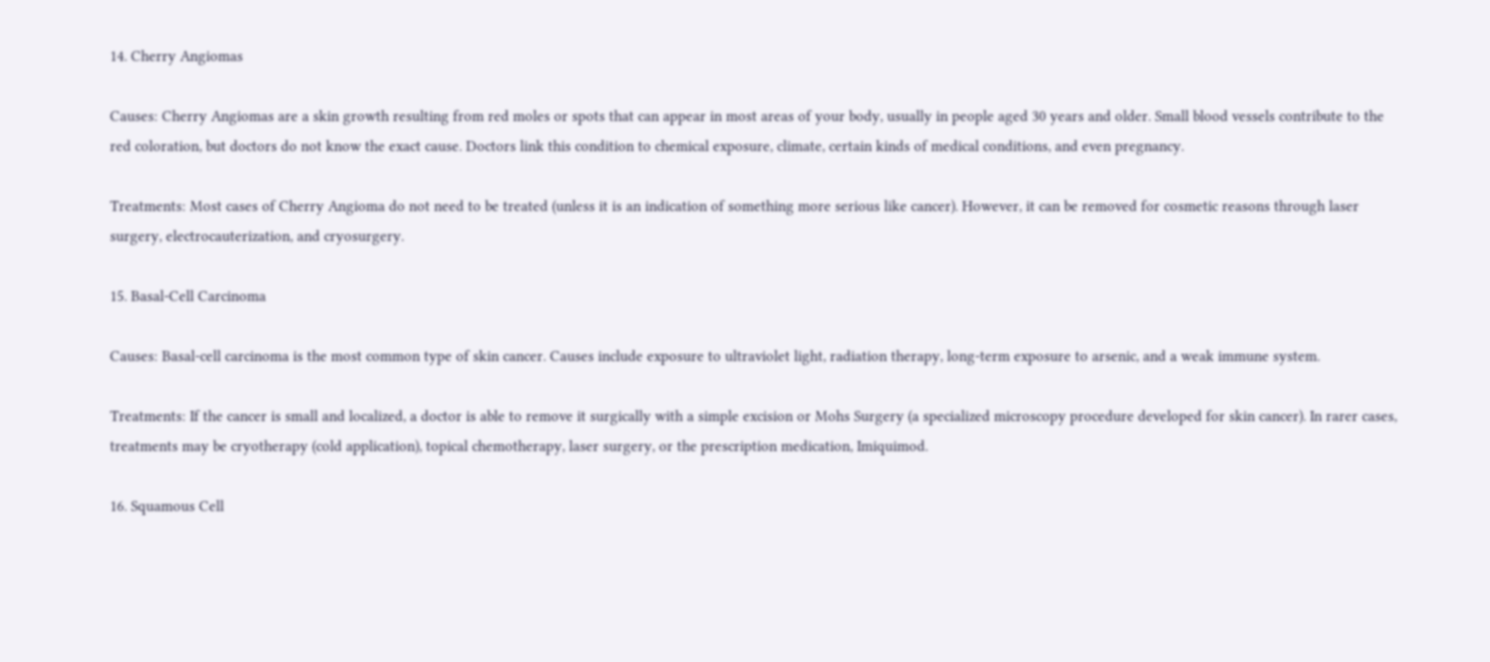14. Cherry Angiomas

Causes: Cherry Angiomas are a skin growth resulting from red moles or spots that can appear in most areas of your body, usually in people aged 30 years and older. Small blood vessels contribute to the red coloration, but doctors do not know the exact cause. Doctors link this condition to chemical exposure, climate, certain kinds of medical conditions, and even pregnancy.

Treatments: Most cases of Cherry Angioma do not need to be treated (unless it is an indication of something more serious like cancer). However, it can be removed for cosmetic reasons through laser surgery, electrocauterization, and cryosurgery.

15. Basal-Cell Carcinoma

Causes: Basal-cell carcinoma is the most common type of skin cancer. Causes include exposure to ultraviolet light, radiation therapy, long-term exposure to arsenic, and a weak immune system.

Treatments: If the cancer is small and localized, a doctor is able to remove it surgically with a simple excision or Mohs Surgery (a specialized microscopy procedure developed for skin cancer). In rarer cases, treatments may be cryotherapy (cold application), topical chemotherapy, laser surgery, or the prescription medication, Imiquimod.

16. Squamous Cell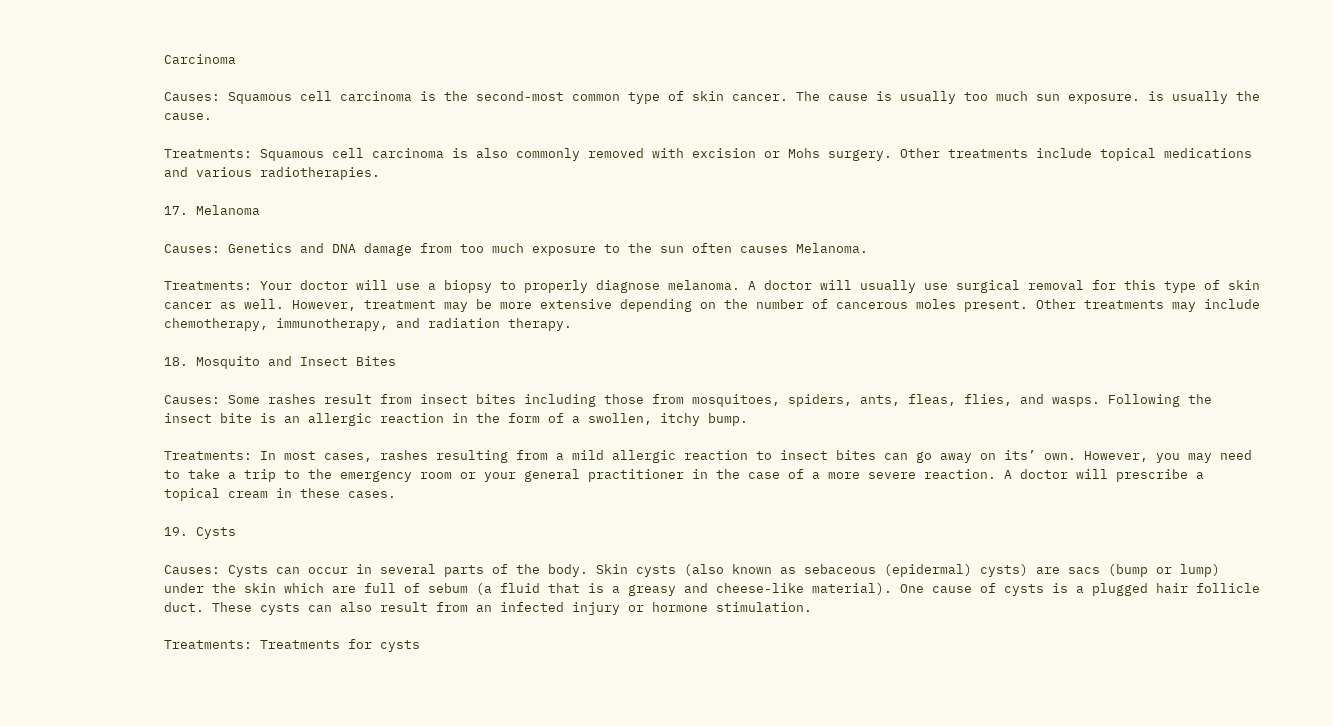Carcinoma

Causes: Squamous cell carcinoma is the second-most common type of skin cancer. The cause is usually too much sun exposure. is usually the cause.

Treatments: Squamous cell carcinoma is also commonly removed with excision or Mohs surgery. Other treatments include topical medications and various radiotherapies.

17. Melanoma

Causes: Genetics and DNA damage from too much exposure to the sun often causes Melanoma.

Treatments: Your doctor will use a biopsy to properly diagnose melanoma. A doctor will usually use surgical removal for this type of skin cancer as well. However, treatment may be more extensive depending on the number of cancerous moles present. Other treatments may include chemotherapy, immunotherapy, and radiation therapy.

18. Mosquito and Insect Bites

Causes: Some rashes result from insect bites including those from mosquitoes, spiders, ants, fleas, flies, and wasps. Following the insect bite is an allergic reaction in the form of a swollen, itchy bump.

Treatments: In most cases, rashes resulting from a mild allergic reaction to insect bites can go away on its’ own. However, you may need to take a trip to the emergency room or your general practitioner in the case of a more severe reaction. A doctor will prescribe a topical cream in these cases.

19. Cysts

Causes: Cysts can occur in several parts of the body. Skin cysts (also known as sebaceous (epidermal) cysts) are sacs (bump or lump) under the skin which are full of sebum (a fluid that is a greasy and cheese-like material). One cause of cysts is a plugged hair follicle duct. These cysts can also result from an infected injury or hormone stimulation.

Treatments: Treatments for cysts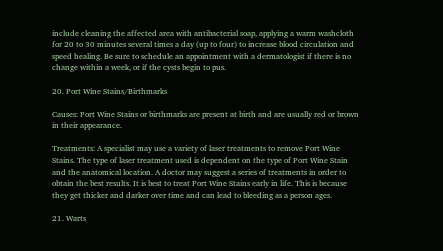include cleaning the affected area with antibacterial soap, applying a warm washcloth for 20 to 30 minutes several times a day (up to four) to increase blood circulation and speed healing. Be sure to schedule an appointment with a dermatologist if there is no change within a week, or if the cysts begin to pus.

20. Port Wine Stains/Birthmarks

Causes: Port Wine Stains or birthmarks are present at birth and are usually red or brown in their appearance.

Treatments: A specialist may use a variety of laser treatments to remove Port Wine Stains. The type of laser treatment used is dependent on the type of Port Wine Stain and the anatomical location. A doctor may suggest a series of treatments in order to obtain the best results. It is best to treat Port Wine Stains early in life. This is because they get thicker and darker over time and can lead to bleeding as a person ages.

21. Warts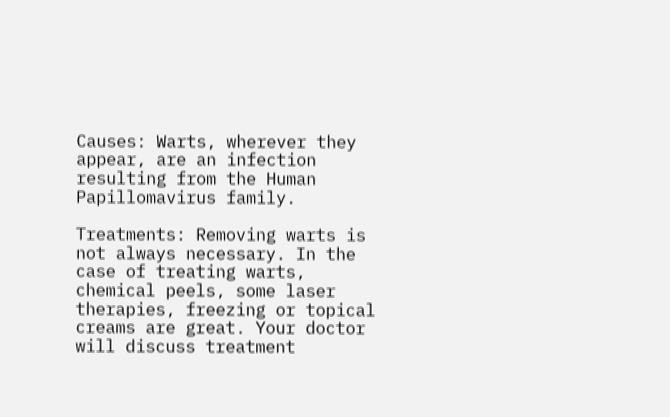Causes: Warts, wherever they appear, are an infection resulting from the Human Papillomavirus family.

Treatments: Removing warts is not always necessary. In the case of treating warts, chemical peels, some laser therapies, freezing or topical creams are great. Your doctor will discuss treatment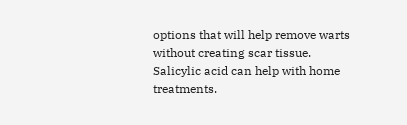options that will help remove warts without creating scar tissue. Salicylic acid can help with home treatments.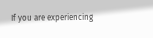If you are experiencing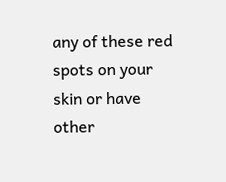any of these red spots on your skin or have other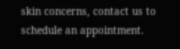skin concerns, contact us to schedule an appointment.